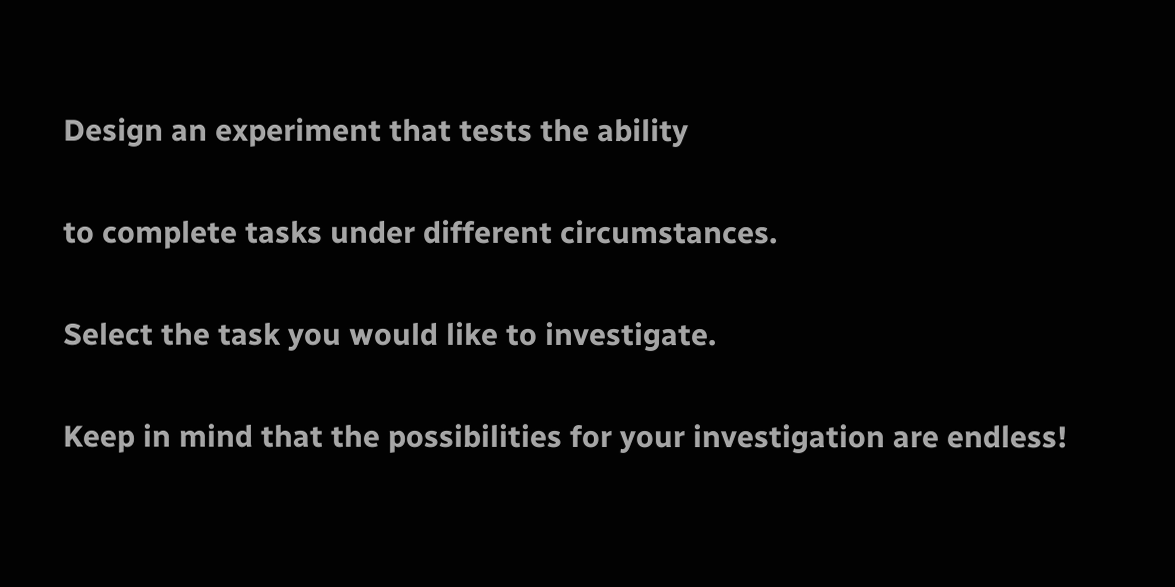Design an experiment that tests the ability

to complete tasks under different circumstances.

Select the task you would like to investigate.

Keep in mind that the possibilities for your investigation are endless!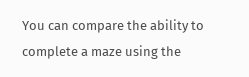You can compare the ability to complete a maze using the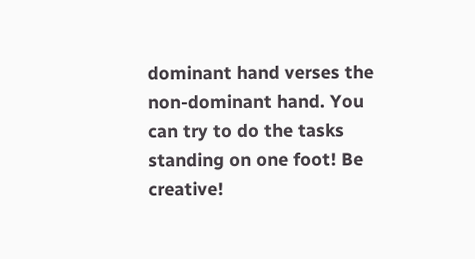dominant hand verses the non-dominant hand. You can try to do the tasks standing on one foot! Be creative!